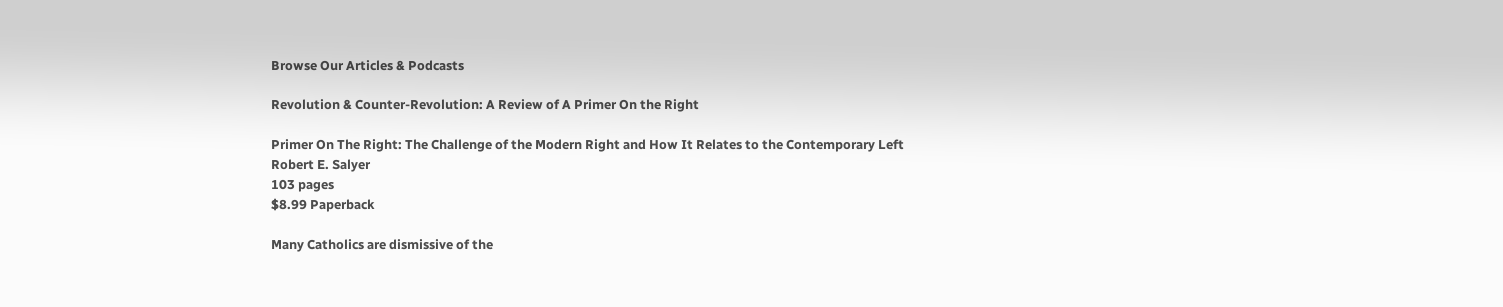Browse Our Articles & Podcasts

Revolution & Counter-Revolution: A Review of A Primer On the Right

Primer On The Right: The Challenge of the Modern Right and How It Relates to the Contemporary Left
Robert E. Salyer
103 pages
$8.99 Paperback

Many Catholics are dismissive of the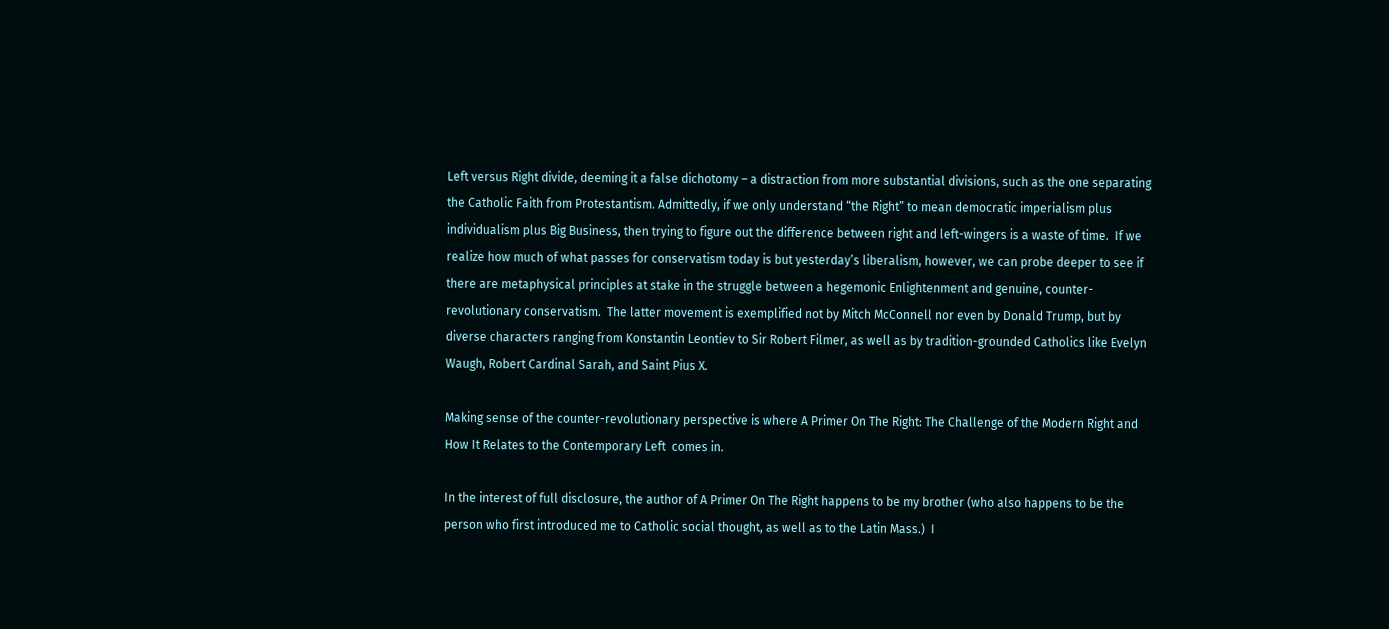Left versus Right divide, deeming it a false dichotomy – a distraction from more substantial divisions, such as the one separating the Catholic Faith from Protestantism. Admittedly, if we only understand “the Right” to mean democratic imperialism plus individualism plus Big Business, then trying to figure out the difference between right and left-wingers is a waste of time.  If we realize how much of what passes for conservatism today is but yesterday’s liberalism, however, we can probe deeper to see if there are metaphysical principles at stake in the struggle between a hegemonic Enlightenment and genuine, counter-revolutionary conservatism.  The latter movement is exemplified not by Mitch McConnell nor even by Donald Trump, but by diverse characters ranging from Konstantin Leontiev to Sir Robert Filmer, as well as by tradition-grounded Catholics like Evelyn Waugh, Robert Cardinal Sarah, and Saint Pius X.

Making sense of the counter-revolutionary perspective is where A Primer On The Right: The Challenge of the Modern Right and How It Relates to the Contemporary Left  comes in.

In the interest of full disclosure, the author of A Primer On The Right happens to be my brother (who also happens to be the person who first introduced me to Catholic social thought, as well as to the Latin Mass.)  I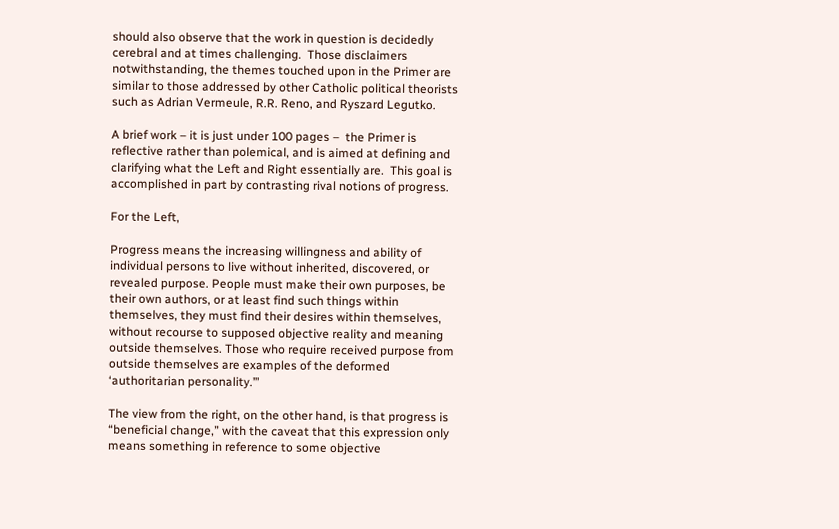should also observe that the work in question is decidedly cerebral and at times challenging.  Those disclaimers notwithstanding, the themes touched upon in the Primer are similar to those addressed by other Catholic political theorists such as Adrian Vermeule, R.R. Reno, and Ryszard Legutko.

A brief work – it is just under 100 pages –  the Primer is reflective rather than polemical, and is aimed at defining and clarifying what the Left and Right essentially are.  This goal is accomplished in part by contrasting rival notions of progress.

For the Left,

Progress means the increasing willingness and ability of individual persons to live without inherited, discovered, or revealed purpose. People must make their own purposes, be their own authors, or at least find such things within themselves, they must find their desires within themselves, without recourse to supposed objective reality and meaning outside themselves. Those who require received purpose from outside themselves are examples of the deformed ‘authoritarian personality.’”

The view from the right, on the other hand, is that progress is “beneficial change,” with the caveat that this expression only means something in reference to some objective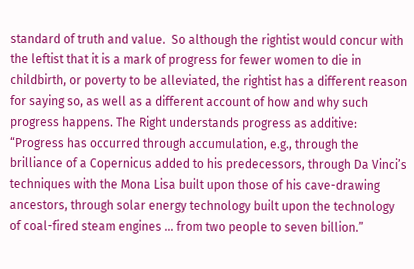standard of truth and value.  So although the rightist would concur with the leftist that it is a mark of progress for fewer women to die in childbirth, or poverty to be alleviated, the rightist has a different reason for saying so, as well as a different account of how and why such progress happens. The Right understands progress as additive: “Progress has occurred through accumulation, e.g., through the brilliance of a Copernicus added to his predecessors, through Da Vinci’s techniques with the Mona Lisa built upon those of his cave-drawing ancestors, through solar energy technology built upon the technology of coal-fired steam engines … from two people to seven billion.”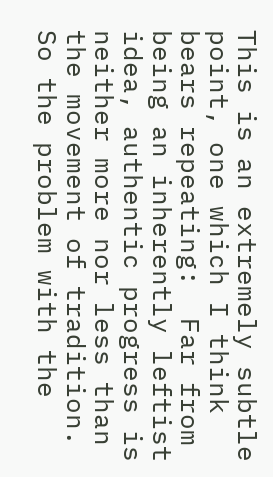This is an extremely subtle point, one which I think bears repeating:  Far from being an inherently leftist idea, authentic progress is neither more nor less than the movement of tradition.  So the problem with the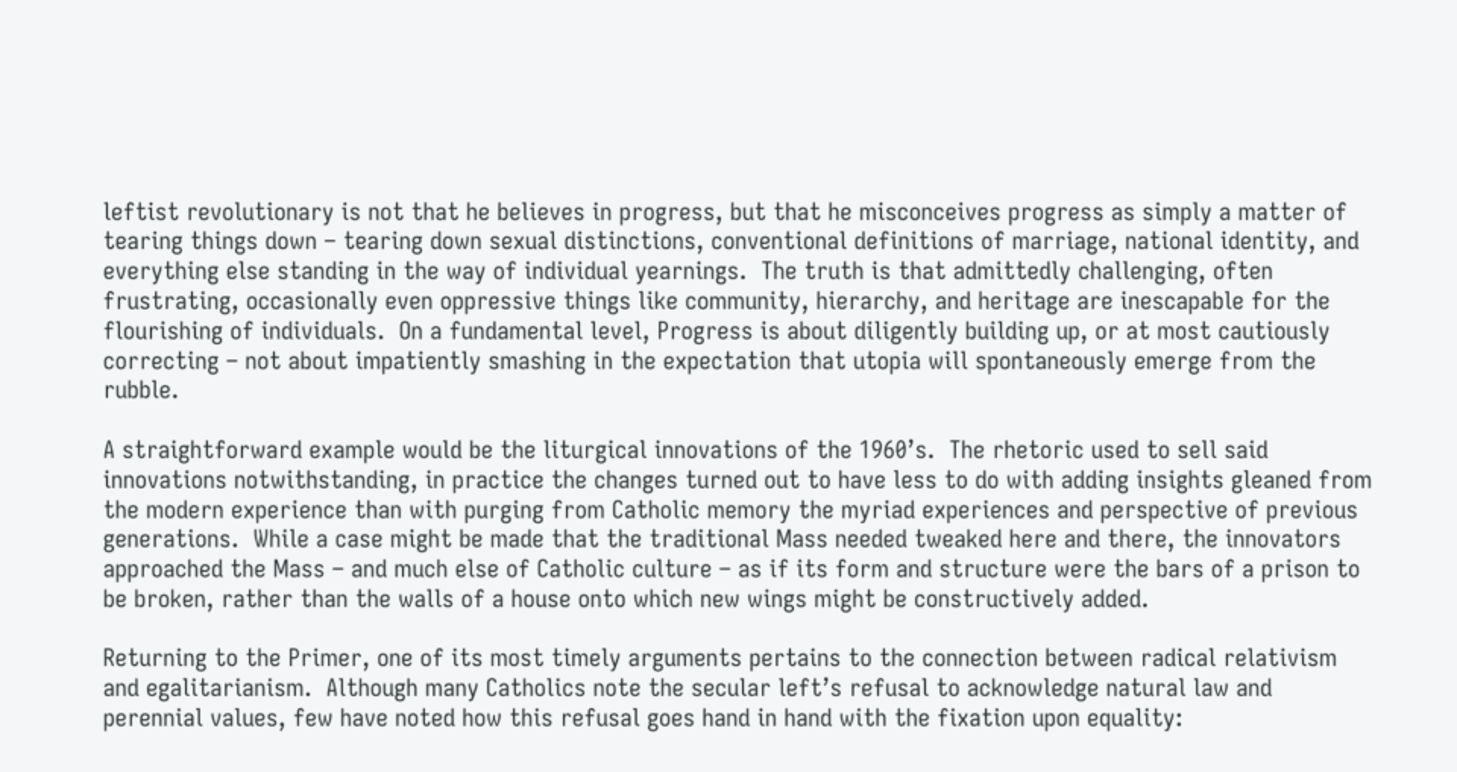leftist revolutionary is not that he believes in progress, but that he misconceives progress as simply a matter of tearing things down – tearing down sexual distinctions, conventional definitions of marriage, national identity, and everything else standing in the way of individual yearnings.  The truth is that admittedly challenging, often frustrating, occasionally even oppressive things like community, hierarchy, and heritage are inescapable for the flourishing of individuals.  On a fundamental level, Progress is about diligently building up, or at most cautiously correcting – not about impatiently smashing in the expectation that utopia will spontaneously emerge from the rubble.

A straightforward example would be the liturgical innovations of the 1960’s.  The rhetoric used to sell said innovations notwithstanding, in practice the changes turned out to have less to do with adding insights gleaned from the modern experience than with purging from Catholic memory the myriad experiences and perspective of previous generations.  While a case might be made that the traditional Mass needed tweaked here and there, the innovators approached the Mass – and much else of Catholic culture – as if its form and structure were the bars of a prison to be broken, rather than the walls of a house onto which new wings might be constructively added.

Returning to the Primer, one of its most timely arguments pertains to the connection between radical relativism and egalitarianism.  Although many Catholics note the secular left’s refusal to acknowledge natural law and perennial values, few have noted how this refusal goes hand in hand with the fixation upon equality: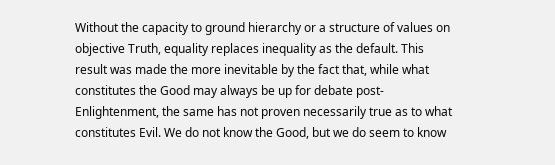Without the capacity to ground hierarchy or a structure of values on objective Truth, equality replaces inequality as the default. This result was made the more inevitable by the fact that, while what constitutes the Good may always be up for debate post-Enlightenment, the same has not proven necessarily true as to what constitutes Evil. We do not know the Good, but we do seem to know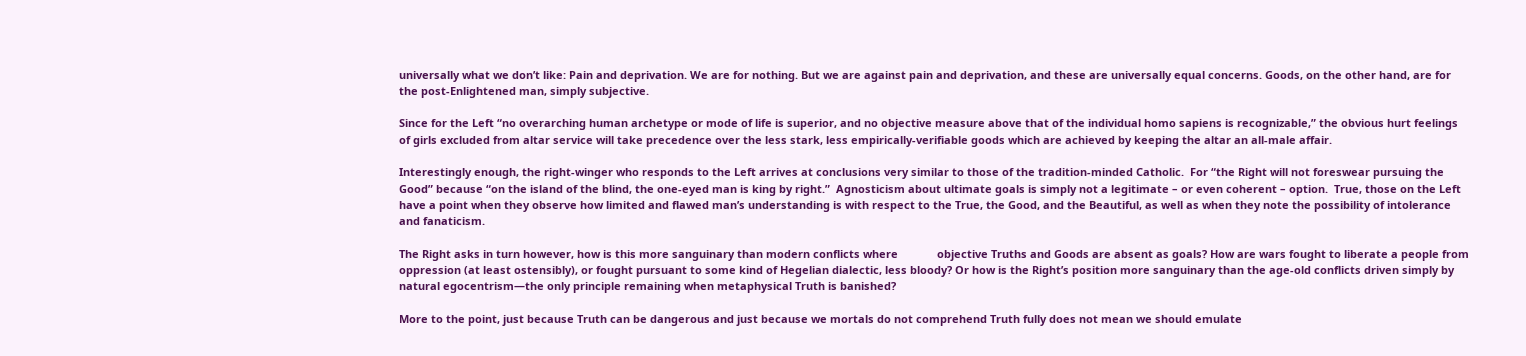universally what we don’t like: Pain and deprivation. We are for nothing. But we are against pain and deprivation, and these are universally equal concerns. Goods, on the other hand, are for the post-Enlightened man, simply subjective.

Since for the Left “no overarching human archetype or mode of life is superior, and no objective measure above that of the individual homo sapiens is recognizable,” the obvious hurt feelings of girls excluded from altar service will take precedence over the less stark, less empirically-verifiable goods which are achieved by keeping the altar an all-male affair.

Interestingly enough, the right-winger who responds to the Left arrives at conclusions very similar to those of the tradition-minded Catholic.  For “the Right will not foreswear pursuing the Good” because “on the island of the blind, the one-eyed man is king by right.”  Agnosticism about ultimate goals is simply not a legitimate – or even coherent – option.  True, those on the Left have a point when they observe how limited and flawed man’s understanding is with respect to the True, the Good, and the Beautiful, as well as when they note the possibility of intolerance and fanaticism.

The Right asks in turn however, how is this more sanguinary than modern conflicts where             objective Truths and Goods are absent as goals? How are wars fought to liberate a people from oppression (at least ostensibly), or fought pursuant to some kind of Hegelian dialectic, less bloody? Or how is the Right’s position more sanguinary than the age-old conflicts driven simply by natural egocentrism—the only principle remaining when metaphysical Truth is banished?

More to the point, just because Truth can be dangerous and just because we mortals do not comprehend Truth fully does not mean we should emulate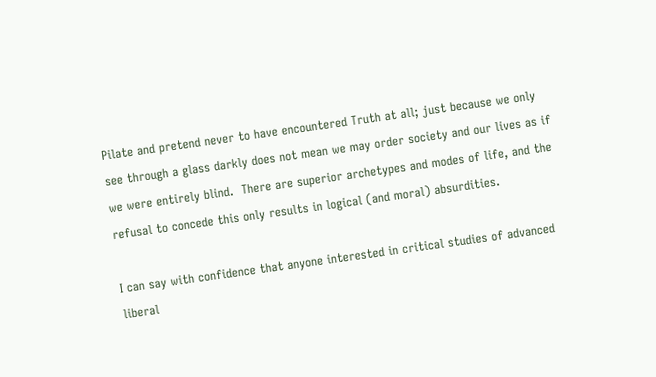Pilate and pretend never to have encountered Truth at all; just because we only see through a glass darkly does not mean we may order society and our lives as if we were entirely blind.  There are superior archetypes and modes of life, and the refusal to concede this only results in logical (and moral) absurdities.

I can say with confidence that anyone interested in critical studies of advanced liberal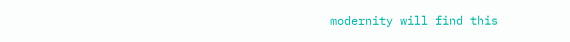modernity will find this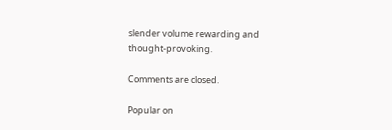slender volume rewarding and thought-provoking.

Comments are closed.

Popular on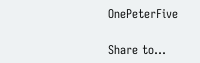OnePeterFive

Share to...